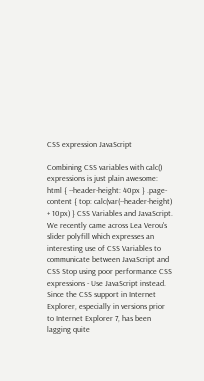CSS expression JavaScript

Combining CSS variables with calc() expressions is just plain awesome: html { --header-height: 40px } .page-content { top: calc(var(--header-height) + 10px) } CSS Variables and JavaScript. We recently came across Lea Verou's slider polyfill which expresses an interesting use of CSS Variables to communicate between JavaScript and CSS Stop using poor performance CSS expressions - Use JavaScript instead. Since the CSS support in Internet Explorer, especially in versions prior to Internet Explorer 7, has been lagging quite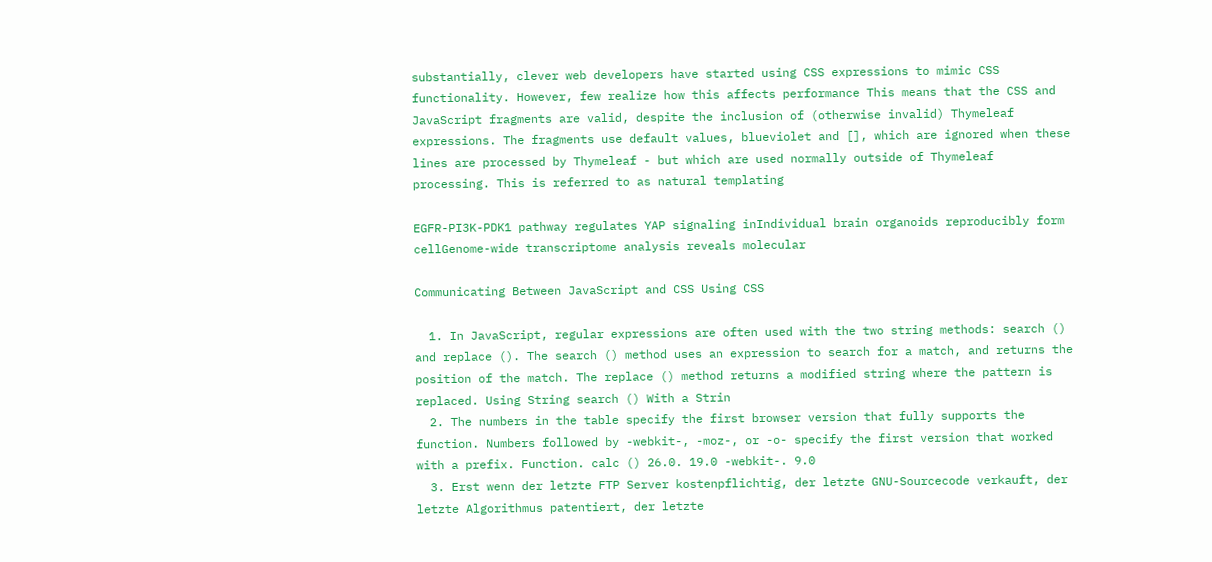substantially, clever web developers have started using CSS expressions to mimic CSS functionality. However, few realize how this affects performance This means that the CSS and JavaScript fragments are valid, despite the inclusion of (otherwise invalid) Thymeleaf expressions. The fragments use default values, blueviolet and [], which are ignored when these lines are processed by Thymeleaf - but which are used normally outside of Thymeleaf processing. This is referred to as natural templating

EGFR-PI3K-PDK1 pathway regulates YAP signaling inIndividual brain organoids reproducibly form cellGenome-wide transcriptome analysis reveals molecular

Communicating Between JavaScript and CSS Using CSS

  1. In JavaScript, regular expressions are often used with the two string methods: search () and replace (). The search () method uses an expression to search for a match, and returns the position of the match. The replace () method returns a modified string where the pattern is replaced. Using String search () With a Strin
  2. The numbers in the table specify the first browser version that fully supports the function. Numbers followed by -webkit-, -moz-, or -o- specify the first version that worked with a prefix. Function. calc () 26.0. 19.0 -webkit-. 9.0
  3. Erst wenn der letzte FTP Server kostenpflichtig, der letzte GNU-Sourcecode verkauft, der letzte Algorithmus patentiert, der letzte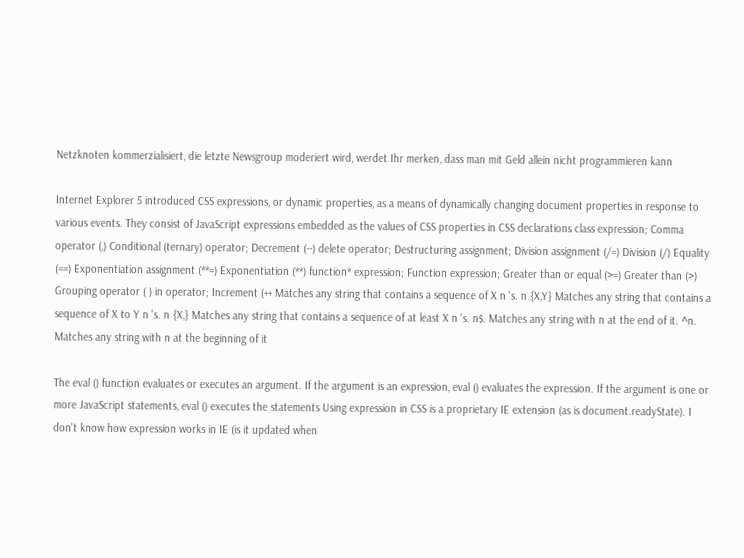Netzknoten kommerzialisiert, die letzte Newsgroup moderiert wird, werdet Ihr merken, dass man mit Geld allein nicht programmieren kann

Internet Explorer 5 introduced CSS expressions, or dynamic properties, as a means of dynamically changing document properties in response to various events. They consist of JavaScript expressions embedded as the values of CSS properties in CSS declarations class expression; Comma operator (,) Conditional (ternary) operator; Decrement (--) delete operator; Destructuring assignment; Division assignment (/=) Division (/) Equality (==) Exponentiation assignment (**=) Exponentiation (**) function* expression; Function expression; Greater than or equal (>=) Greater than (>) Grouping operator ( ) in operator; Increment (++ Matches any string that contains a sequence of X n 's. n {X,Y} Matches any string that contains a sequence of X to Y n 's. n {X,} Matches any string that contains a sequence of at least X n 's. n$. Matches any string with n at the end of it. ^n. Matches any string with n at the beginning of it

The eval () function evaluates or executes an argument. If the argument is an expression, eval () evaluates the expression. If the argument is one or more JavaScript statements, eval () executes the statements Using expression in CSS is a proprietary IE extension (as is document.readyState). I don't know how expression works in IE (is it updated when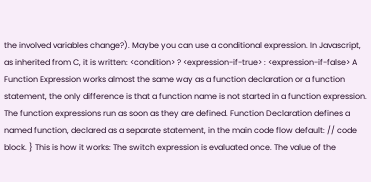the involved variables change?). Maybe you can use a conditional expression. In Javascript, as inherited from C, it is written: <condition> ? <expression-if-true> : <expression-if-false> A Function Expression works almost the same way as a function declaration or a function statement, the only difference is that a function name is not started in a function expression. The function expressions run as soon as they are defined. Function Declaration defines a named function, declared as a separate statement, in the main code flow default: // code block. } This is how it works: The switch expression is evaluated once. The value of the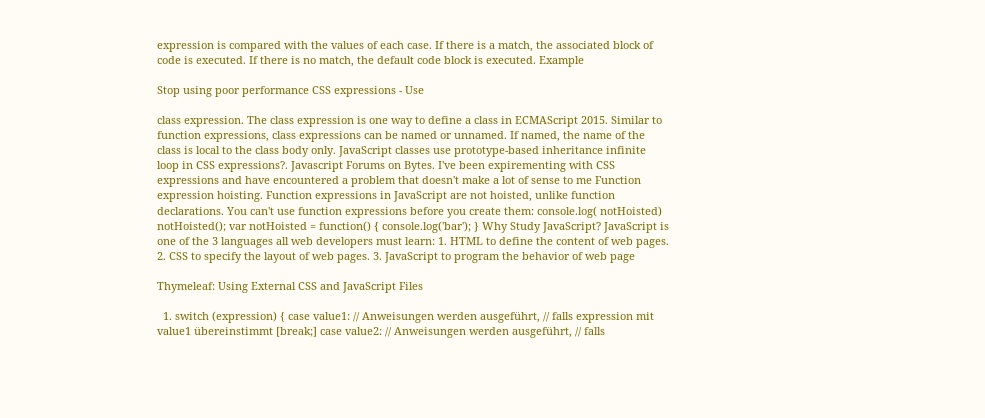expression is compared with the values of each case. If there is a match, the associated block of code is executed. If there is no match, the default code block is executed. Example

Stop using poor performance CSS expressions - Use

class expression. The class expression is one way to define a class in ECMAScript 2015. Similar to function expressions, class expressions can be named or unnamed. If named, the name of the class is local to the class body only. JavaScript classes use prototype-based inheritance infinite loop in CSS expressions?. Javascript Forums on Bytes. I've been expirementing with CSS expressions and have encountered a problem that doesn't make a lot of sense to me Function expression hoisting. Function expressions in JavaScript are not hoisted, unlike function declarations. You can't use function expressions before you create them: console.log( notHoisted) notHoisted(); var notHoisted = function() { console.log('bar'); } Why Study JavaScript? JavaScript is one of the 3 languages all web developers must learn: 1. HTML to define the content of web pages. 2. CSS to specify the layout of web pages. 3. JavaScript to program the behavior of web page

Thymeleaf: Using External CSS and JavaScript Files

  1. switch (expression) { case value1: // Anweisungen werden ausgeführt, // falls expression mit value1 übereinstimmt [break;] case value2: // Anweisungen werden ausgeführt, // falls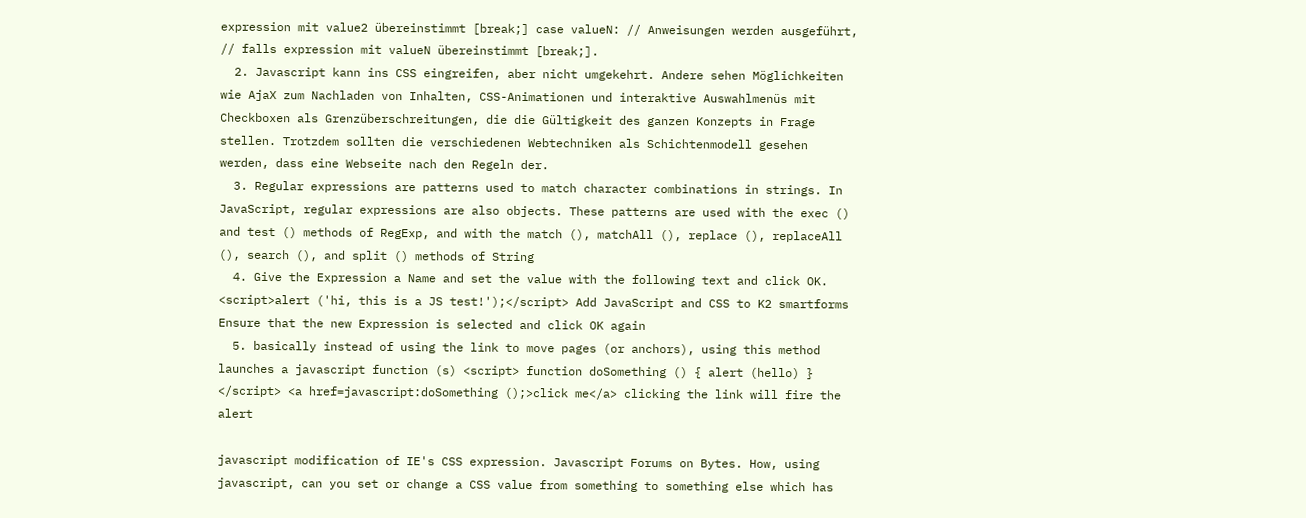expression mit value2 übereinstimmt [break;] case valueN: // Anweisungen werden ausgeführt, // falls expression mit valueN übereinstimmt [break;].
  2. Javascript kann ins CSS eingreifen, aber nicht umgekehrt. Andere sehen Möglichkeiten wie AjaX zum Nachladen von Inhalten, CSS-Animationen und interaktive Auswahlmenüs mit Checkboxen als Grenzüberschreitungen, die die Gültigkeit des ganzen Konzepts in Frage stellen. Trotzdem sollten die verschiedenen Webtechniken als Schichtenmodell gesehen werden, dass eine Webseite nach den Regeln der.
  3. Regular expressions are patterns used to match character combinations in strings. In JavaScript, regular expressions are also objects. These patterns are used with the exec () and test () methods of RegExp, and with the match (), matchAll (), replace (), replaceAll (), search (), and split () methods of String
  4. Give the Expression a Name and set the value with the following text and click OK. <script>alert ('hi, this is a JS test!');</script> Add JavaScript and CSS to K2 smartforms Ensure that the new Expression is selected and click OK again
  5. basically instead of using the link to move pages (or anchors), using this method launches a javascript function (s) <script> function doSomething () { alert (hello) } </script> <a href=javascript:doSomething ();>click me</a> clicking the link will fire the alert

javascript modification of IE's CSS expression. Javascript Forums on Bytes. How, using javascript, can you set or change a CSS value from something to something else which has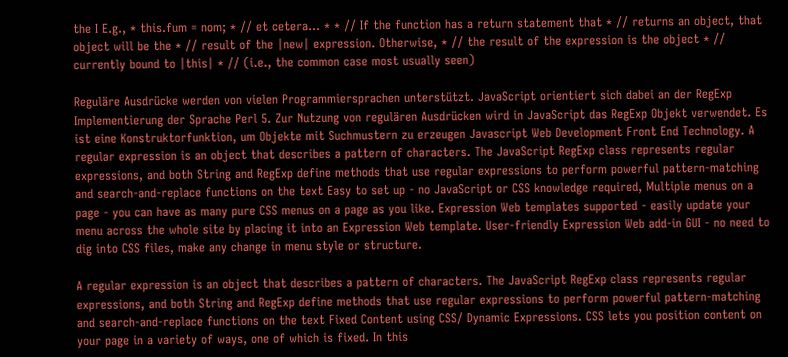the I E.g., * this.fum = nom; * // et cetera... * * // If the function has a return statement that * // returns an object, that object will be the * // result of the |new| expression. Otherwise, * // the result of the expression is the object * // currently bound to |this| * // (i.e., the common case most usually seen)

Reguläre Ausdrücke werden von vielen Programmiersprachen unterstützt. JavaScript orientiert sich dabei an der RegExp Implementierung der Sprache Perl 5. Zur Nutzung von regulären Ausdrücken wird in JavaScript das RegExp Objekt verwendet. Es ist eine Konstruktorfunktion, um Objekte mit Suchmustern zu erzeugen Javascript Web Development Front End Technology. A regular expression is an object that describes a pattern of characters. The JavaScript RegExp class represents regular expressions, and both String and RegExp define methods that use regular expressions to perform powerful pattern-matching and search-and-replace functions on the text Easy to set up - no JavaScript or CSS knowledge required, Multiple menus on a page - you can have as many pure CSS menus on a page as you like. Expression Web templates supported - easily update your menu across the whole site by placing it into an Expression Web template. User-friendly Expression Web add-in GUI - no need to dig into CSS files, make any change in menu style or structure.

A regular expression is an object that describes a pattern of characters. The JavaScript RegExp class represents regular expressions, and both String and RegExp define methods that use regular expressions to perform powerful pattern-matching and search-and-replace functions on the text Fixed Content using CSS/ Dynamic Expressions. CSS lets you position content on your page in a variety of ways, one of which is fixed. In this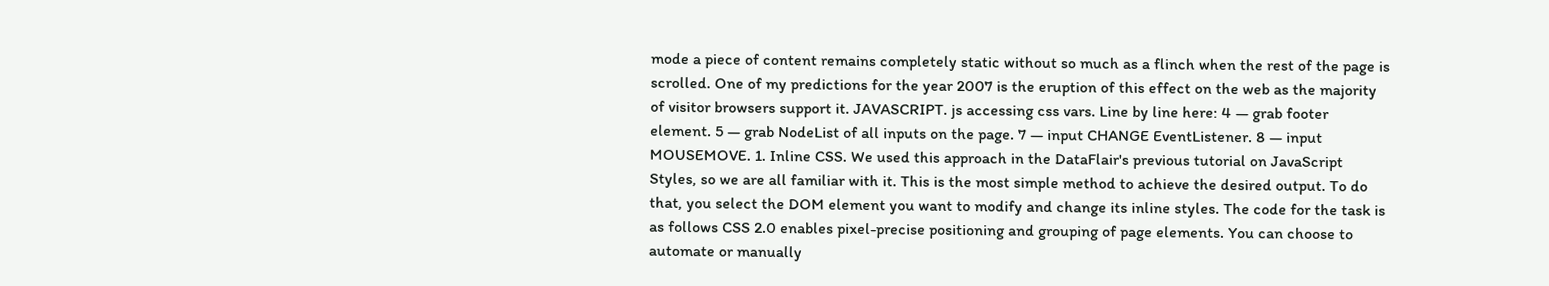mode a piece of content remains completely static without so much as a flinch when the rest of the page is scrolled. One of my predictions for the year 2007 is the eruption of this effect on the web as the majority of visitor browsers support it. JAVASCRIPT. js accessing css vars. Line by line here: 4 — grab footer element. 5 — grab NodeList of all inputs on the page. 7 — input CHANGE EventListener. 8 — input MOUSEMOVE. 1. Inline CSS. We used this approach in the DataFlair's previous tutorial on JavaScript Styles, so we are all familiar with it. This is the most simple method to achieve the desired output. To do that, you select the DOM element you want to modify and change its inline styles. The code for the task is as follows CSS 2.0 enables pixel-precise positioning and grouping of page elements. You can choose to automate or manually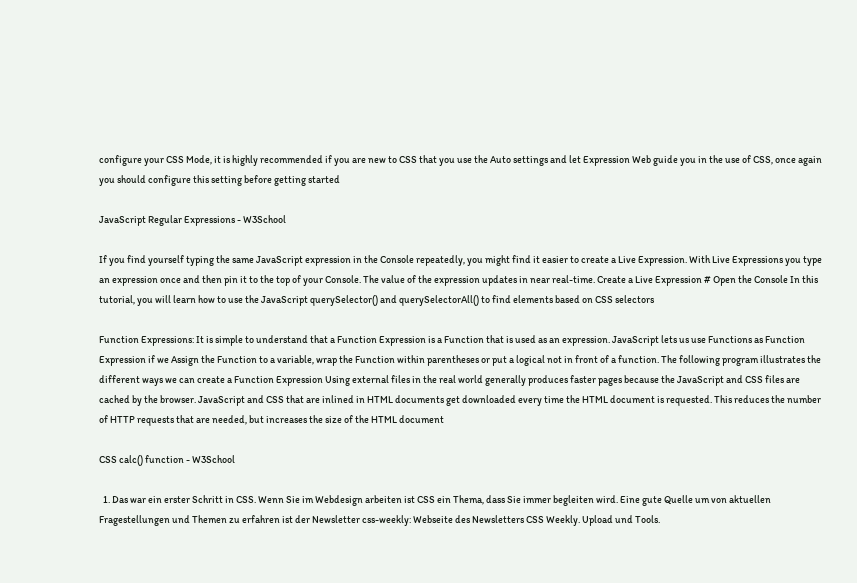configure your CSS Mode, it is highly recommended if you are new to CSS that you use the Auto settings and let Expression Web guide you in the use of CSS, once again you should configure this setting before getting started

JavaScript Regular Expressions - W3School

If you find yourself typing the same JavaScript expression in the Console repeatedly, you might find it easier to create a Live Expression. With Live Expressions you type an expression once and then pin it to the top of your Console. The value of the expression updates in near real-time. Create a Live Expression # Open the Console In this tutorial, you will learn how to use the JavaScript querySelector() and querySelectorAll() to find elements based on CSS selectors

Function Expressions: It is simple to understand that a Function Expression is a Function that is used as an expression. JavaScript lets us use Functions as Function Expression if we Assign the Function to a variable, wrap the Function within parentheses or put a logical not in front of a function. The following program illustrates the different ways we can create a Function Expression Using external files in the real world generally produces faster pages because the JavaScript and CSS files are cached by the browser. JavaScript and CSS that are inlined in HTML documents get downloaded every time the HTML document is requested. This reduces the number of HTTP requests that are needed, but increases the size of the HTML document

CSS calc() function - W3School

  1. Das war ein erster Schritt in CSS. Wenn Sie im Webdesign arbeiten ist CSS ein Thema, dass Sie immer begleiten wird. Eine gute Quelle um von aktuellen Fragestellungen und Themen zu erfahren ist der Newsletter css-weekly: Webseite des Newsletters CSS Weekly. Upload und Tools.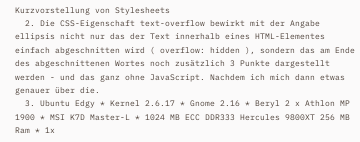Kurzvorstellung von Stylesheets
  2. Die CSS-Eigenschaft text-overflow bewirkt mit der Angabe ellipsis nicht nur das der Text innerhalb eines HTML-Elementes einfach abgeschnitten wird ( overflow: hidden ), sondern das am Ende des abgeschnittenen Wortes noch zusätzlich 3 Punkte dargestellt werden - und das ganz ohne JavaScript. Nachdem ich mich dann etwas genauer über die.
  3. Ubuntu Edgy * Kernel 2.6.17 * Gnome 2.16 * Beryl 2 x Athlon MP 1900 * MSI K7D Master-L * 1024 MB ECC DDR333 Hercules 9800XT 256 MB Ram * 1x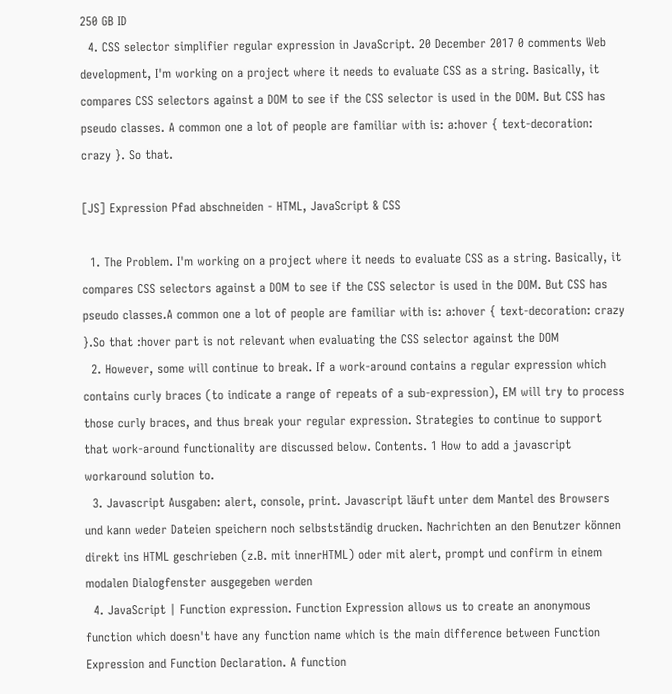250 GB ID
  4. CSS selector simplifier regular expression in JavaScript. 20 December 2017 0 comments Web development, I'm working on a project where it needs to evaluate CSS as a string. Basically, it compares CSS selectors against a DOM to see if the CSS selector is used in the DOM. But CSS has pseudo classes. A common one a lot of people are familiar with is: a:hover { text-decoration: crazy }. So that.

[JS] Expression Pfad abschneiden - HTML, JavaScript & CSS

  1. The Problem. I'm working on a project where it needs to evaluate CSS as a string. Basically, it compares CSS selectors against a DOM to see if the CSS selector is used in the DOM. But CSS has pseudo classes.A common one a lot of people are familiar with is: a:hover { text-decoration: crazy }.So that :hover part is not relevant when evaluating the CSS selector against the DOM
  2. However, some will continue to break. If a work-around contains a regular expression which contains curly braces (to indicate a range of repeats of a sub-expression), EM will try to process those curly braces, and thus break your regular expression. Strategies to continue to support that work-around functionality are discussed below. Contents. 1 How to add a javascript workaround solution to.
  3. Javascript Ausgaben: alert, console, print. Javascript läuft unter dem Mantel des Browsers und kann weder Dateien speichern noch selbstständig drucken. Nachrichten an den Benutzer können direkt ins HTML geschrieben (z.B. mit innerHTML) oder mit alert, prompt und confirm in einem modalen Dialogfenster ausgegeben werden
  4. JavaScript | Function expression. Function Expression allows us to create an anonymous function which doesn't have any function name which is the main difference between Function Expression and Function Declaration. A function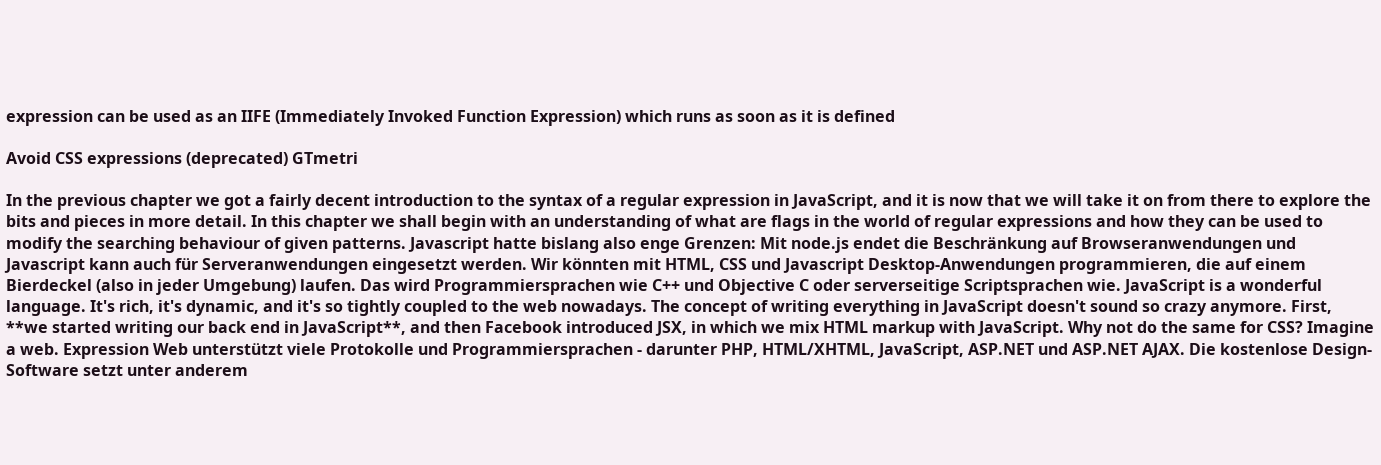expression can be used as an IIFE (Immediately Invoked Function Expression) which runs as soon as it is defined

Avoid CSS expressions (deprecated) GTmetri

In the previous chapter we got a fairly decent introduction to the syntax of a regular expression in JavaScript, and it is now that we will take it on from there to explore the bits and pieces in more detail. In this chapter we shall begin with an understanding of what are flags in the world of regular expressions and how they can be used to modify the searching behaviour of given patterns. Javascript hatte bislang also enge Grenzen: Mit node.js endet die Beschränkung auf Browseranwendungen und Javascript kann auch für Serveranwendungen eingesetzt werden. Wir könnten mit HTML, CSS und Javascript Desktop-Anwendungen programmieren, die auf einem Bierdeckel (also in jeder Umgebung) laufen. Das wird Programmiersprachen wie C++ und Objective C oder serverseitige Scriptsprachen wie. JavaScript is a wonderful language. It's rich, it's dynamic, and it's so tightly coupled to the web nowadays. The concept of writing everything in JavaScript doesn't sound so crazy anymore. First, **we started writing our back end in JavaScript**, and then Facebook introduced JSX, in which we mix HTML markup with JavaScript. Why not do the same for CSS? Imagine a web. Expression Web unterstützt viele Protokolle und Programmiersprachen - darunter PHP, HTML/XHTML, JavaScript, ASP.NET und ASP.NET AJAX. Die kostenlose Design-Software setzt unter anderem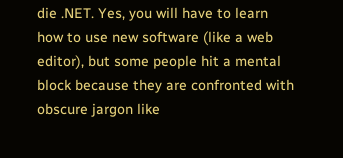die .NET. Yes, you will have to learn how to use new software (like a web editor), but some people hit a mental block because they are confronted with obscure jargon like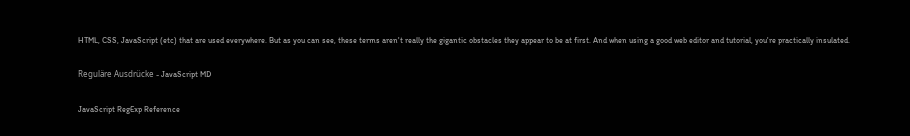HTML, CSS, JavaScript (etc) that are used everywhere. But as you can see, these terms aren't really the gigantic obstacles they appear to be at first. And when using a good web editor and tutorial, you're practically insulated.

Reguläre Ausdrücke - JavaScript MD

JavaScript RegExp Reference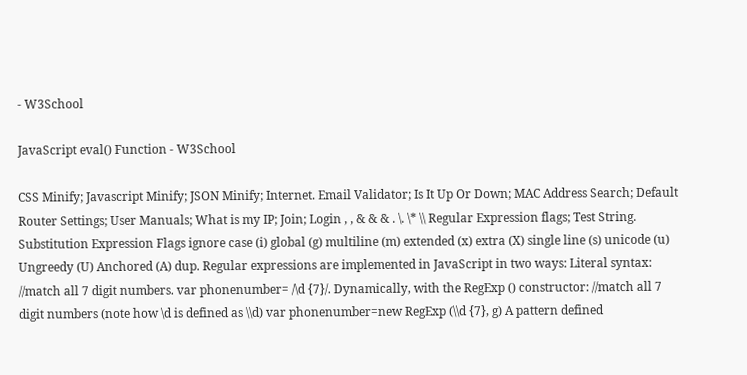- W3School

JavaScript eval() Function - W3School

CSS Minify; Javascript Minify; JSON Minify; Internet. Email Validator; Is It Up Or Down; MAC Address Search; Default Router Settings; User Manuals; What is my IP; Join; Login , , & & & . \. \* \\ Regular Expression flags; Test String. Substitution Expression Flags ignore case (i) global (g) multiline (m) extended (x) extra (X) single line (s) unicode (u) Ungreedy (U) Anchored (A) dup. Regular expressions are implemented in JavaScript in two ways: Literal syntax: //match all 7 digit numbers. var phonenumber= /\d {7}/. Dynamically, with the RegExp () constructor: //match all 7 digit numbers (note how \d is defined as \\d) var phonenumber=new RegExp (\\d {7}, g) A pattern defined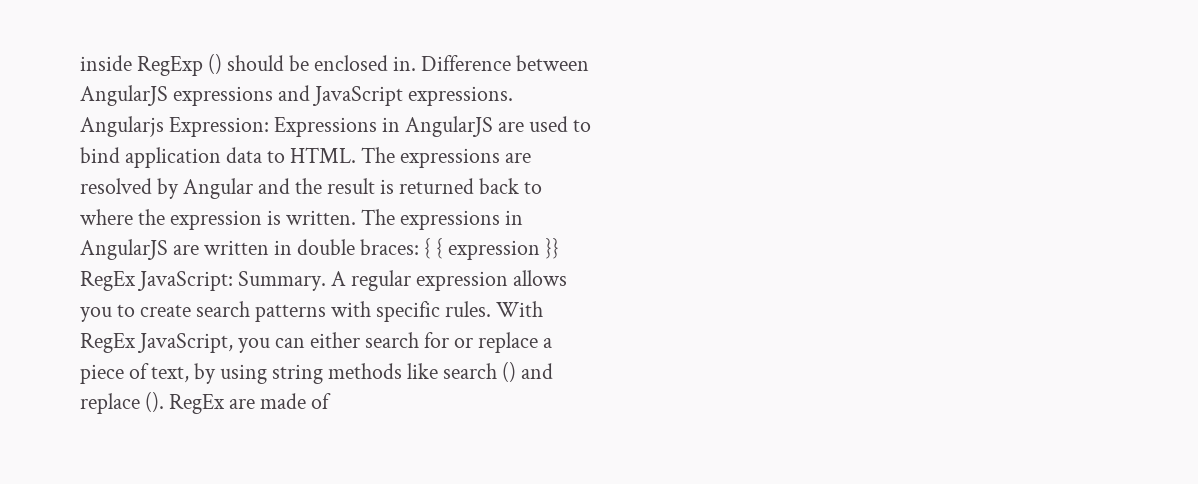inside RegExp () should be enclosed in. Difference between AngularJS expressions and JavaScript expressions. Angularjs Expression: Expressions in AngularJS are used to bind application data to HTML. The expressions are resolved by Angular and the result is returned back to where the expression is written. The expressions in AngularJS are written in double braces: { { expression }} RegEx JavaScript: Summary. A regular expression allows you to create search patterns with specific rules. With RegEx JavaScript, you can either search for or replace a piece of text, by using string methods like search () and replace (). RegEx are made of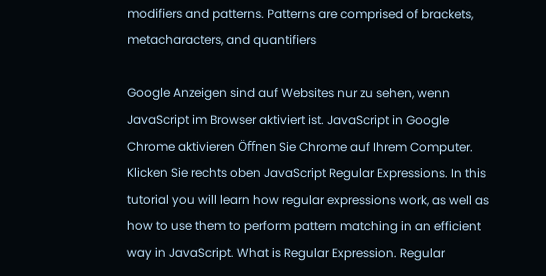modifiers and patterns. Patterns are comprised of brackets, metacharacters, and quantifiers

Google Anzeigen sind auf Websites nur zu sehen, wenn JavaScript im Browser aktiviert ist. JavaScript in Google Chrome aktivieren Öffnen Sie Chrome auf Ihrem Computer. Klicken Sie rechts oben JavaScript Regular Expressions. In this tutorial you will learn how regular expressions work, as well as how to use them to perform pattern matching in an efficient way in JavaScript. What is Regular Expression. Regular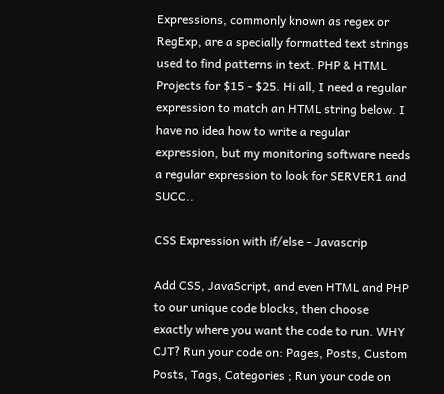Expressions, commonly known as regex or RegExp, are a specially formatted text strings used to find patterns in text. PHP & HTML Projects for $15 - $25. Hi all, I need a regular expression to match an HTML string below. I have no idea how to write a regular expression, but my monitoring software needs a regular expression to look for SERVER1 and SUCC..

CSS Expression with if/else - Javascrip

Add CSS, JavaScript, and even HTML and PHP to our unique code blocks, then choose exactly where you want the code to run. WHY CJT? Run your code on: Pages, Posts, Custom Posts, Tags, Categories ; Run your code on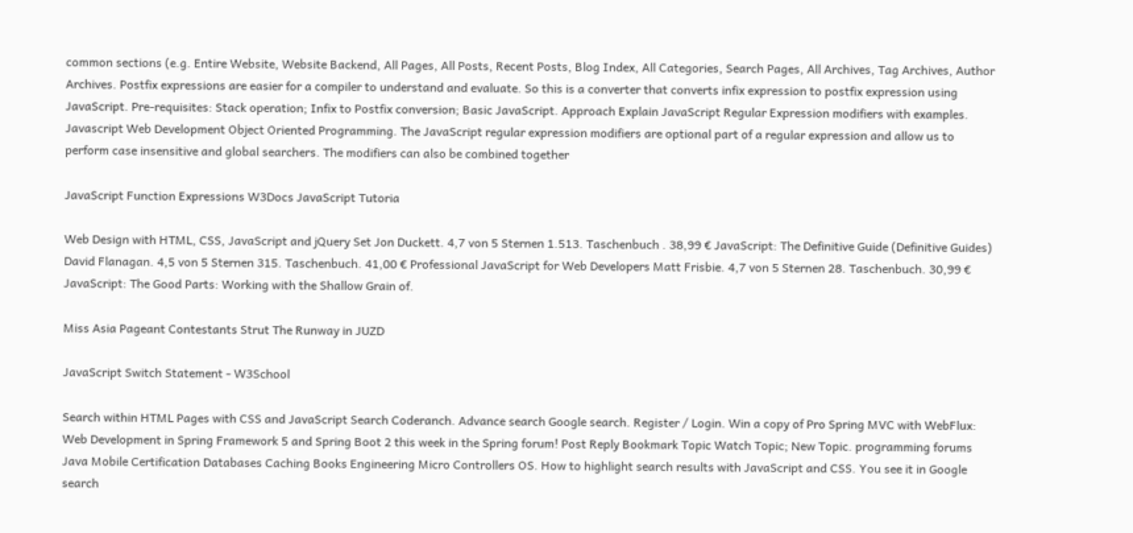common sections (e.g. Entire Website, Website Backend, All Pages, All Posts, Recent Posts, Blog Index, All Categories, Search Pages, All Archives, Tag Archives, Author Archives. Postfix expressions are easier for a compiler to understand and evaluate. So this is a converter that converts infix expression to postfix expression using JavaScript. Pre-requisites: Stack operation; Infix to Postfix conversion; Basic JavaScript. Approach Explain JavaScript Regular Expression modifiers with examples. Javascript Web Development Object Oriented Programming. The JavaScript regular expression modifiers are optional part of a regular expression and allow us to perform case insensitive and global searchers. The modifiers can also be combined together

JavaScript Function Expressions W3Docs JavaScript Tutoria

Web Design with HTML, CSS, JavaScript and jQuery Set Jon Duckett. 4,7 von 5 Sternen 1.513. Taschenbuch . 38,99 € JavaScript: The Definitive Guide (Definitive Guides) David Flanagan. 4,5 von 5 Sternen 315. Taschenbuch. 41,00 € Professional JavaScript for Web Developers Matt Frisbie. 4,7 von 5 Sternen 28. Taschenbuch. 30,99 € JavaScript: The Good Parts: Working with the Shallow Grain of.

Miss Asia Pageant Contestants Strut The Runway in JUZD

JavaScript Switch Statement - W3School

Search within HTML Pages with CSS and JavaScript Search Coderanch. Advance search Google search. Register / Login. Win a copy of Pro Spring MVC with WebFlux: Web Development in Spring Framework 5 and Spring Boot 2 this week in the Spring forum! Post Reply Bookmark Topic Watch Topic; New Topic. programming forums Java Mobile Certification Databases Caching Books Engineering Micro Controllers OS. How to highlight search results with JavaScript and CSS. You see it in Google search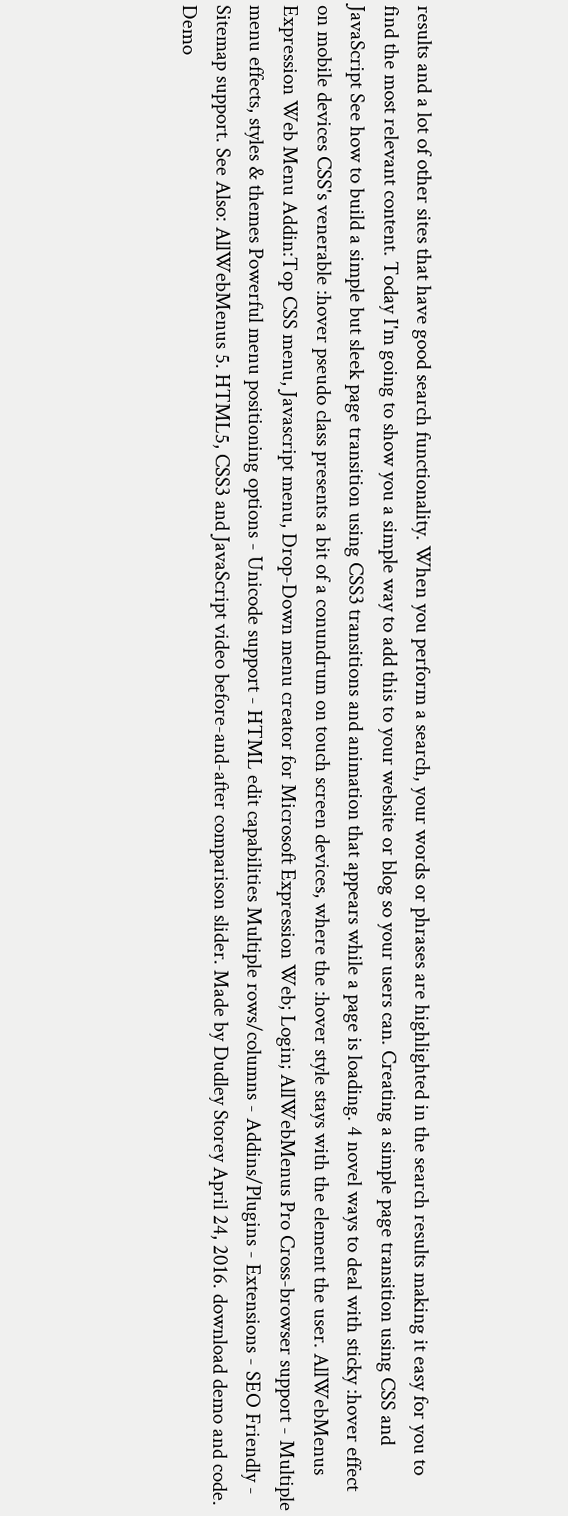results and a lot of other sites that have good search functionality. When you perform a search, your words or phrases are highlighted in the search results making it easy for you to find the most relevant content. Today I'm going to show you a simple way to add this to your website or blog so your users can. Creating a simple page transition using CSS and JavaScript See how to build a simple but sleek page transition using CSS3 transitions and animation that appears while a page is loading. 4 novel ways to deal with sticky :hover effect on mobile devices CSS's venerable :hover pseudo class presents a bit of a conundrum on touch screen devices, where the :hover style stays with the element the user. AllWebMenus Expression Web Menu Addin:Top CSS menu, Javascript menu, Drop-Down menu creator for Microsoft Expression Web; Login; AllWebMenus Pro Cross-browser support - Multiple menu effects, styles & themes Powerful menu positioning options - Unicode support - HTML edit capabilities Multiple rows/columns - Addins/Plugins - Extensions - SEO Friendly - Sitemap support. See Also: AllWebMenus 5. HTML5, CSS3 and JavaScript video before-and-after comparison slider. Made by Dudley Storey April 24, 2016. download demo and code. Demo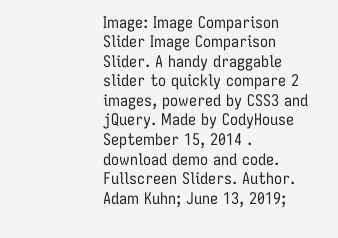Image: Image Comparison Slider Image Comparison Slider. A handy draggable slider to quickly compare 2 images, powered by CSS3 and jQuery. Made by CodyHouse September 15, 2014 . download demo and code. Fullscreen Sliders. Author. Adam Kuhn; June 13, 2019;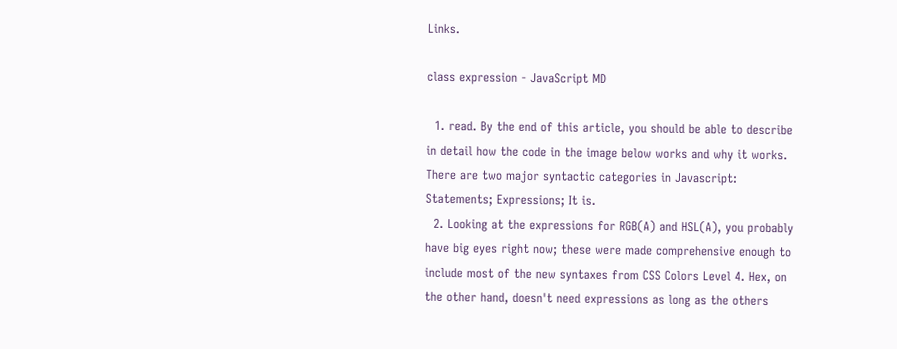Links.

class expression - JavaScript MD

  1. read. By the end of this article, you should be able to describe in detail how the code in the image below works and why it works. There are two major syntactic categories in Javascript: Statements; Expressions; It is.
  2. Looking at the expressions for RGB(A) and HSL(A), you probably have big eyes right now; these were made comprehensive enough to include most of the new syntaxes from CSS Colors Level 4. Hex, on the other hand, doesn't need expressions as long as the others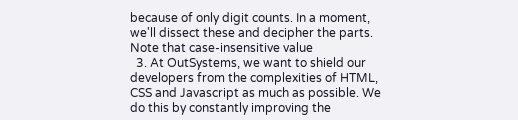because of only digit counts. In a moment, we'll dissect these and decipher the parts. Note that case-insensitive value
  3. At OutSystems, we want to shield our developers from the complexities of HTML, CSS and Javascript as much as possible. We do this by constantly improving the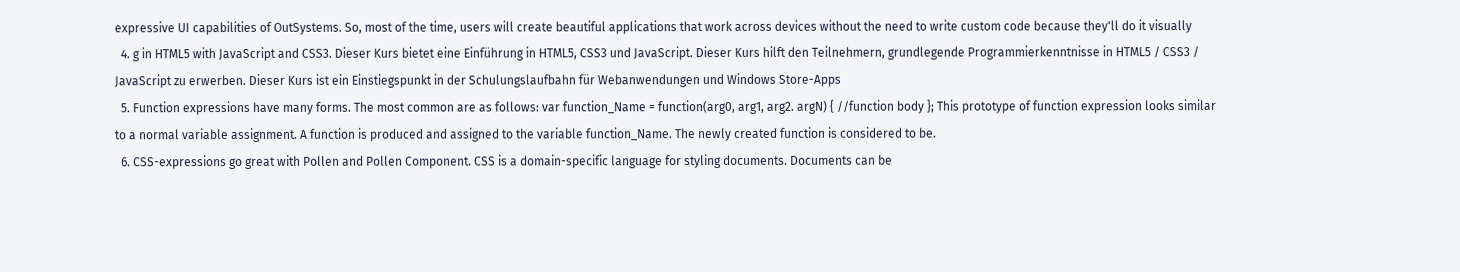expressive UI capabilities of OutSystems. So, most of the time, users will create beautiful applications that work across devices without the need to write custom code because they'll do it visually
  4. g in HTML5 with JavaScript and CSS3. Dieser Kurs bietet eine Einführung in HTML5, CSS3 und JavaScript. Dieser Kurs hilft den Teilnehmern, grundlegende Programmierkenntnisse in HTML5 / CSS3 / JavaScript zu erwerben. Dieser Kurs ist ein Einstiegspunkt in der Schulungslaufbahn für Webanwendungen und Windows Store-Apps
  5. Function expressions have many forms. The most common are as follows: var function_Name = function(arg0, arg1, arg2. argN) { //function body }; This prototype of function expression looks similar to a normal variable assignment. A function is produced and assigned to the variable function_Name. The newly created function is considered to be.
  6. CSS-expressions go great with Pollen and Pollen Component. CSS is a domain-specific language for styling documents. Documents can be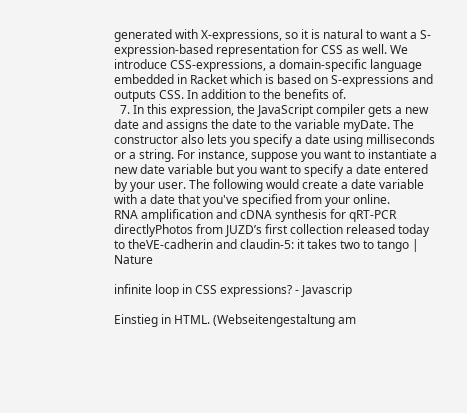generated with X-expressions, so it is natural to want a S-expression-based representation for CSS as well. We introduce CSS-expressions, a domain-specific language embedded in Racket which is based on S-expressions and outputs CSS. In addition to the benefits of.
  7. In this expression, the JavaScript compiler gets a new date and assigns the date to the variable myDate. The constructor also lets you specify a date using milliseconds or a string. For instance, suppose you want to instantiate a new date variable but you want to specify a date entered by your user. The following would create a date variable with a date that you've specified from your online.
RNA amplification and cDNA synthesis for qRT-PCR directlyPhotos from JUZD’s first collection released today to theVE-cadherin and claudin-5: it takes two to tango | Nature

infinite loop in CSS expressions? - Javascrip

Einstieg in HTML. (Webseitengestaltung am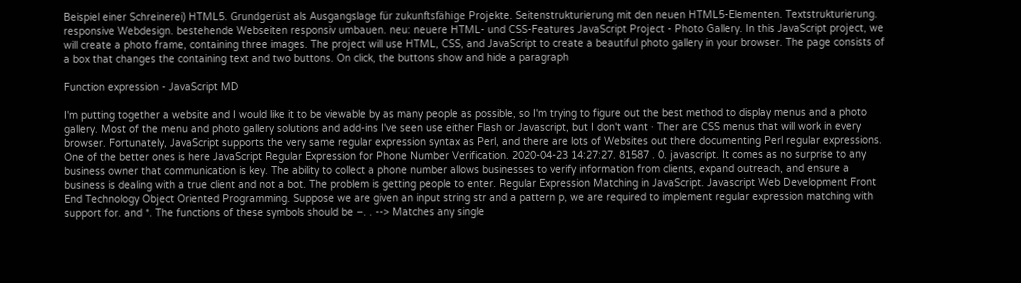Beispiel einer Schreinerei) HTML5. Grundgerüst als Ausgangslage für zukunftsfähige Projekte. Seitenstrukturierung mit den neuen HTML5-Elementen. Textstrukturierung. responsive Webdesign. bestehende Webseiten responsiv umbauen. neu: neuere HTML- und CSS-Features JavaScript Project - Photo Gallery. In this JavaScript project, we will create a photo frame, containing three images. The project will use HTML, CSS, and JavaScript to create a beautiful photo gallery in your browser. The page consists of a box that changes the containing text and two buttons. On click, the buttons show and hide a paragraph

Function expression - JavaScript MD

I'm putting together a website and I would like it to be viewable by as many people as possible, so I'm trying to figure out the best method to display menus and a photo gallery. Most of the menu and photo gallery solutions and add-ins I've seen use either Flash or Javascript, but I don't want · Ther are CSS menus that will work in every browser. Fortunately, JavaScript supports the very same regular expression syntax as Perl, and there are lots of Websites out there documenting Perl regular expressions. One of the better ones is here JavaScript Regular Expression for Phone Number Verification. 2020-04-23 14:27:27. 81587 . 0. javascript. It comes as no surprise to any business owner that communication is key. The ability to collect a phone number allows businesses to verify information from clients, expand outreach, and ensure a business is dealing with a true client and not a bot. The problem is getting people to enter. Regular Expression Matching in JavaScript. Javascript Web Development Front End Technology Object Oriented Programming. Suppose we are given an input string str and a pattern p, we are required to implement regular expression matching with support for. and *. The functions of these symbols should be −. . --> Matches any single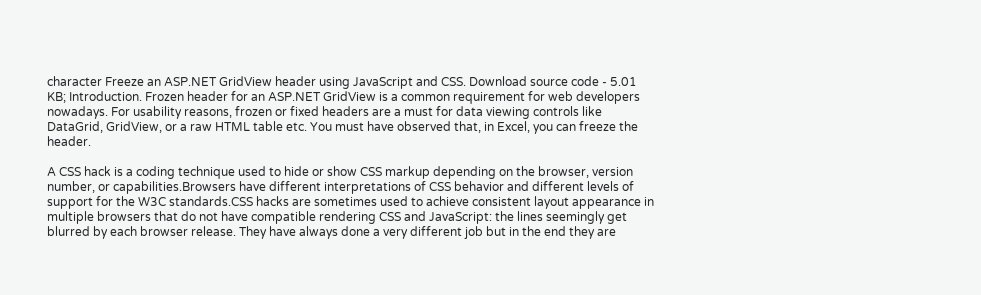character Freeze an ASP.NET GridView header using JavaScript and CSS. Download source code - 5.01 KB; Introduction. Frozen header for an ASP.NET GridView is a common requirement for web developers nowadays. For usability reasons, frozen or fixed headers are a must for data viewing controls like DataGrid, GridView, or a raw HTML table etc. You must have observed that, in Excel, you can freeze the header.

A CSS hack is a coding technique used to hide or show CSS markup depending on the browser, version number, or capabilities.Browsers have different interpretations of CSS behavior and different levels of support for the W3C standards.CSS hacks are sometimes used to achieve consistent layout appearance in multiple browsers that do not have compatible rendering CSS and JavaScript: the lines seemingly get blurred by each browser release. They have always done a very different job but in the end they are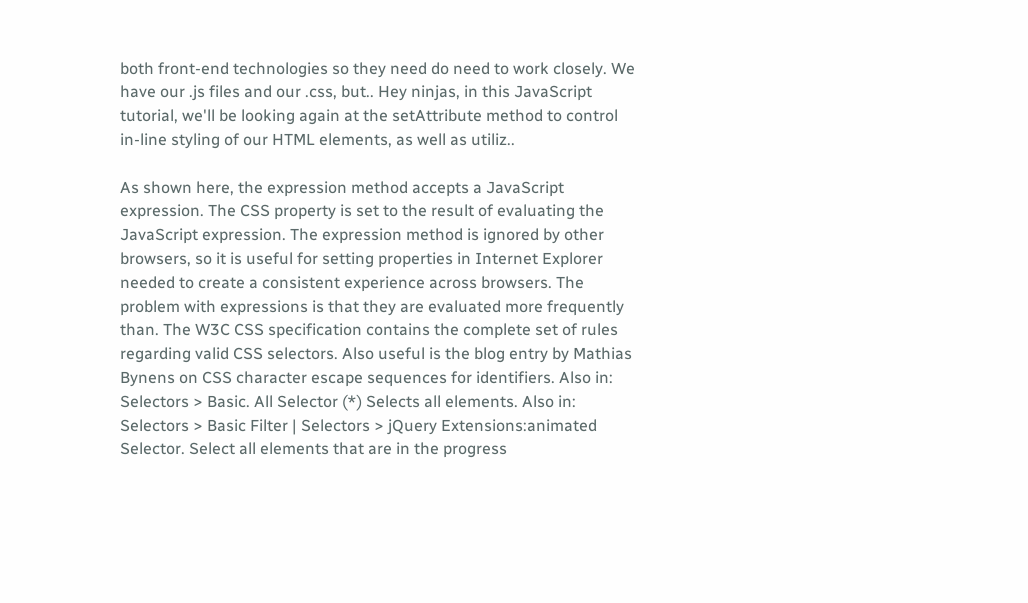both front-end technologies so they need do need to work closely. We have our .js files and our .css, but.. Hey ninjas, in this JavaScript tutorial, we'll be looking again at the setAttribute method to control in-line styling of our HTML elements, as well as utiliz..

As shown here, the expression method accepts a JavaScript expression. The CSS property is set to the result of evaluating the JavaScript expression. The expression method is ignored by other browsers, so it is useful for setting properties in Internet Explorer needed to create a consistent experience across browsers. The problem with expressions is that they are evaluated more frequently than. The W3C CSS specification contains the complete set of rules regarding valid CSS selectors. Also useful is the blog entry by Mathias Bynens on CSS character escape sequences for identifiers. Also in: Selectors > Basic. All Selector (*) Selects all elements. Also in: Selectors > Basic Filter | Selectors > jQuery Extensions:animated Selector. Select all elements that are in the progress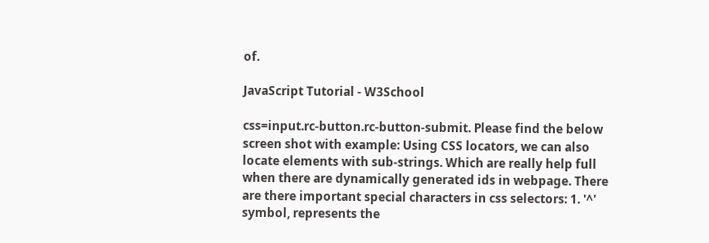of.

JavaScript Tutorial - W3School

css=input.rc-button.rc-button-submit. Please find the below screen shot with example: Using CSS locators, we can also locate elements with sub-strings. Which are really help full when there are dynamically generated ids in webpage. There are there important special characters in css selectors: 1. '^' symbol, represents the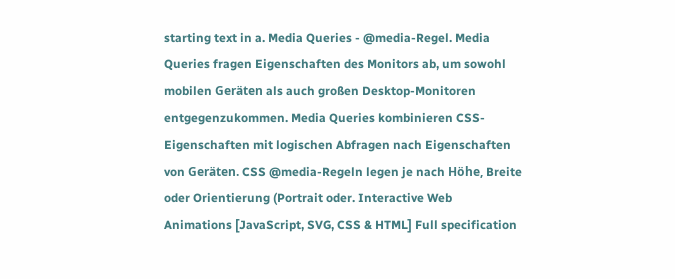starting text in a. Media Queries - @media-Regel. Media Queries fragen Eigenschaften des Monitors ab, um sowohl mobilen Geräten als auch großen Desktop-Monitoren entgegenzukommen. Media Queries kombinieren CSS-Eigenschaften mit logischen Abfragen nach Eigenschaften von Geräten. CSS @media-Regeln legen je nach Höhe, Breite oder Orientierung (Portrait oder. Interactive Web Animations [JavaScript, SVG, CSS & HTML] Full specification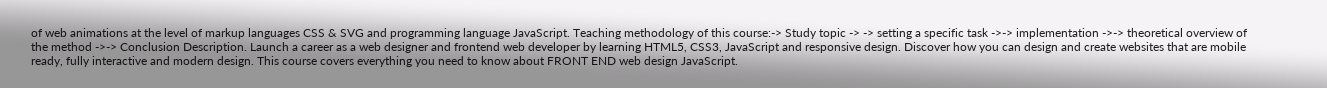of web animations at the level of markup languages CSS & SVG and programming language JavaScript. Teaching methodology of this course:-> Study topic -> -> setting a specific task ->-> implementation ->-> theoretical overview of the method ->-> Conclusion Description. Launch a career as a web designer and frontend web developer by learning HTML5, CSS3, JavaScript and responsive design. Discover how you can design and create websites that are mobile ready, fully interactive and modern design. This course covers everything you need to know about FRONT END web design JavaScript.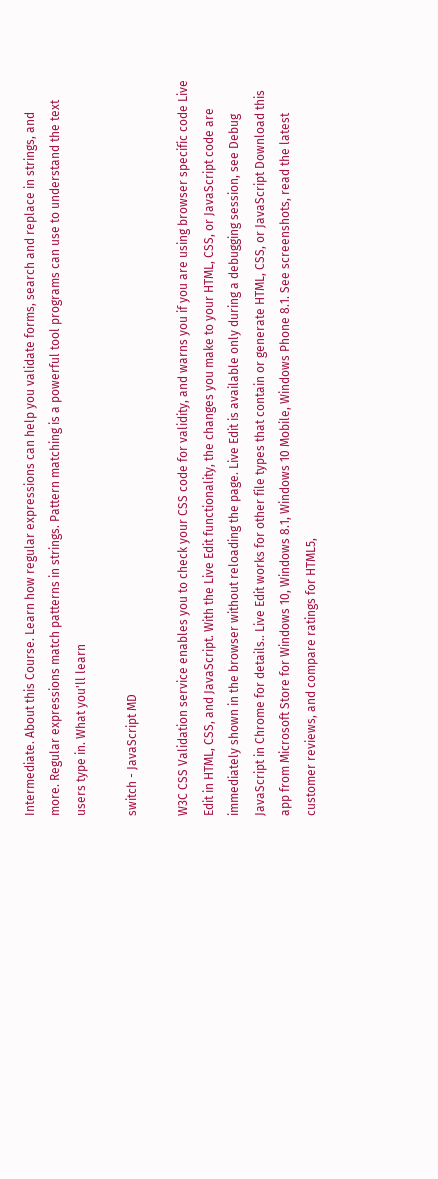Intermediate. About this Course. Learn how regular expressions can help you validate forms, search and replace in strings, and more. Regular expressions match patterns in strings. Pattern matching is a powerful tool programs can use to understand the text users type in. What you'll learn

switch - JavaScript MD

W3C CSS Validation service enables you to check your CSS code for validity, and warns you if you are using browser specific code Live Edit in HTML, CSS, and JavaScript. With the Live Edit functionality, the changes you make to your HTML, CSS, or JavaScript code are immediately shown in the browser without reloading the page. Live Edit is available only during a debugging session, see Debug JavaScript in Chrome for details.. Live Edit works for other file types that contain or generate HTML, CSS, or JavaScript Download this app from Microsoft Store for Windows 10, Windows 8.1, Windows 10 Mobile, Windows Phone 8.1. See screenshots, read the latest customer reviews, and compare ratings for HTML5,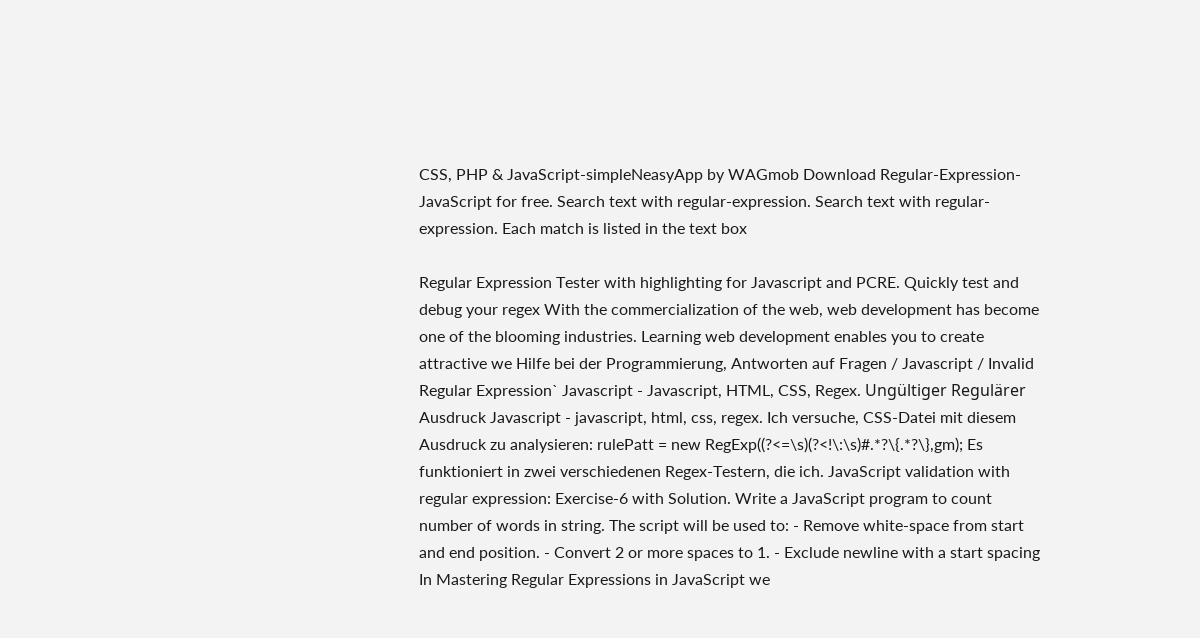CSS, PHP & JavaScript-simpleNeasyApp by WAGmob Download Regular-Expression-JavaScript for free. Search text with regular-expression. Search text with regular-expression. Each match is listed in the text box

Regular Expression Tester with highlighting for Javascript and PCRE. Quickly test and debug your regex With the commercialization of the web, web development has become one of the blooming industries. Learning web development enables you to create attractive we Hilfe bei der Programmierung, Antworten auf Fragen / Javascript / Invalid Regular Expression` Javascript - Javascript, HTML, CSS, Regex. Ungültiger Regulärer Ausdruck Javascript - javascript, html, css, regex. Ich versuche, CSS-Datei mit diesem Ausdruck zu analysieren: rulePatt = new RegExp((?<=\s)(?<!\:\s)#.*?\{.*?\},gm); Es funktioniert in zwei verschiedenen Regex-Testern, die ich. JavaScript validation with regular expression: Exercise-6 with Solution. Write a JavaScript program to count number of words in string. The script will be used to: - Remove white-space from start and end position. - Convert 2 or more spaces to 1. - Exclude newline with a start spacing In Mastering Regular Expressions in JavaScript we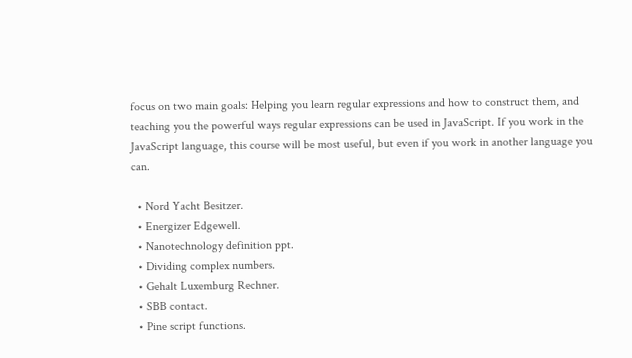focus on two main goals: Helping you learn regular expressions and how to construct them, and teaching you the powerful ways regular expressions can be used in JavaScript. If you work in the JavaScript language, this course will be most useful, but even if you work in another language you can.

  • Nord Yacht Besitzer.
  • Energizer Edgewell.
  • Nanotechnology definition ppt.
  • Dividing complex numbers.
  • Gehalt Luxemburg Rechner.
  • SBB contact.
  • Pine script functions.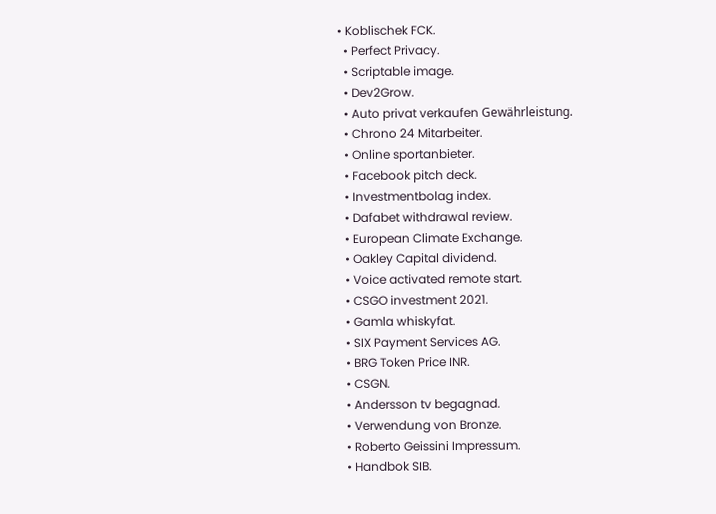• Koblischek FCK.
  • Perfect Privacy.
  • Scriptable image.
  • Dev2Grow.
  • Auto privat verkaufen Gewährleistung.
  • Chrono 24 Mitarbeiter.
  • Online sportanbieter.
  • Facebook pitch deck.
  • Investmentbolag index.
  • Dafabet withdrawal review.
  • European Climate Exchange.
  • Oakley Capital dividend.
  • Voice activated remote start.
  • CSGO investment 2021.
  • Gamla whiskyfat.
  • SIX Payment Services AG.
  • BRG Token Price INR.
  • CSGN.
  • Andersson tv begagnad.
  • Verwendung von Bronze.
  • Roberto Geissini Impressum.
  • Handbok SIB.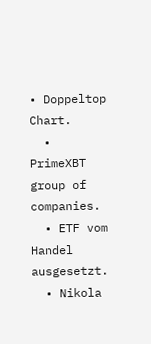• Doppeltop Chart.
  • PrimeXBT group of companies.
  • ETF vom Handel ausgesetzt.
  • Nikola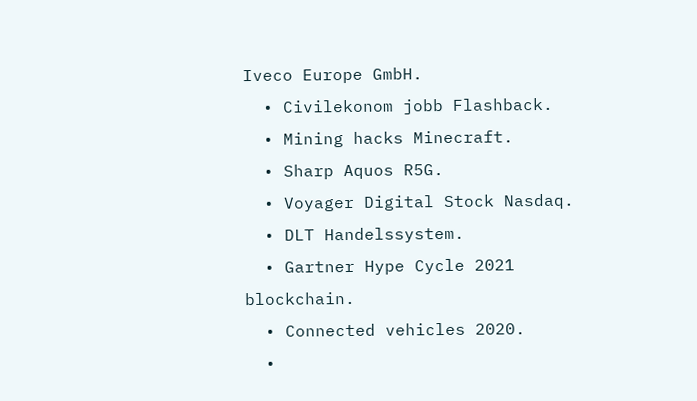Iveco Europe GmbH.
  • Civilekonom jobb Flashback.
  • Mining hacks Minecraft.
  • Sharp Aquos R5G.
  • Voyager Digital Stock Nasdaq.
  • DLT Handelssystem.
  • Gartner Hype Cycle 2021 blockchain.
  • Connected vehicles 2020.
  •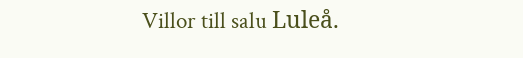Villor till salu Luleå.